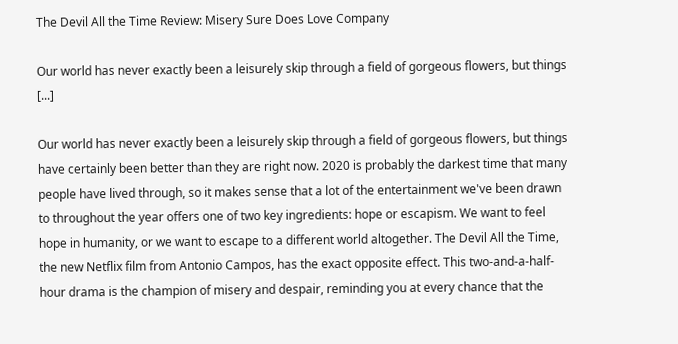The Devil All the Time Review: Misery Sure Does Love Company

Our world has never exactly been a leisurely skip through a field of gorgeous flowers, but things [...]

Our world has never exactly been a leisurely skip through a field of gorgeous flowers, but things have certainly been better than they are right now. 2020 is probably the darkest time that many people have lived through, so it makes sense that a lot of the entertainment we've been drawn to throughout the year offers one of two key ingredients: hope or escapism. We want to feel hope in humanity, or we want to escape to a different world altogether. The Devil All the Time, the new Netflix film from Antonio Campos, has the exact opposite effect. This two-and-a-half-hour drama is the champion of misery and despair, reminding you at every chance that the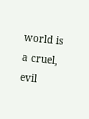world is a cruel, evil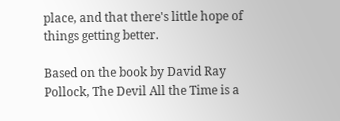place, and that there's little hope of things getting better.

Based on the book by David Ray Pollock, The Devil All the Time is a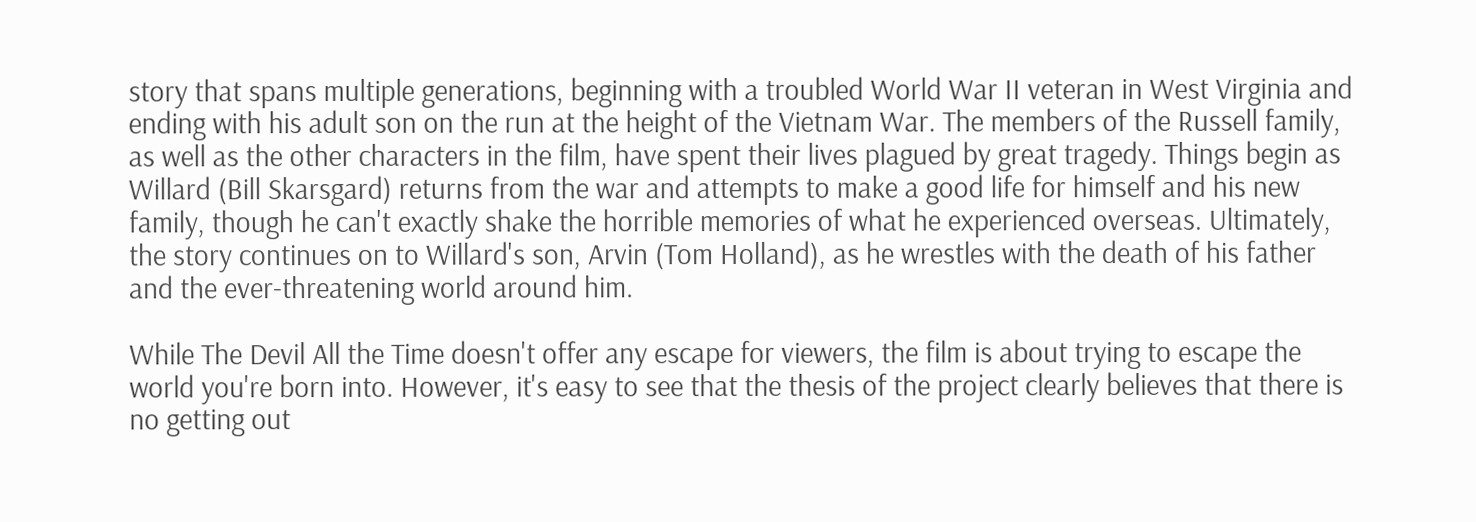story that spans multiple generations, beginning with a troubled World War II veteran in West Virginia and ending with his adult son on the run at the height of the Vietnam War. The members of the Russell family, as well as the other characters in the film, have spent their lives plagued by great tragedy. Things begin as Willard (Bill Skarsgard) returns from the war and attempts to make a good life for himself and his new family, though he can't exactly shake the horrible memories of what he experienced overseas. Ultimately, the story continues on to Willard's son, Arvin (Tom Holland), as he wrestles with the death of his father and the ever-threatening world around him.

While The Devil All the Time doesn't offer any escape for viewers, the film is about trying to escape the world you're born into. However, it's easy to see that the thesis of the project clearly believes that there is no getting out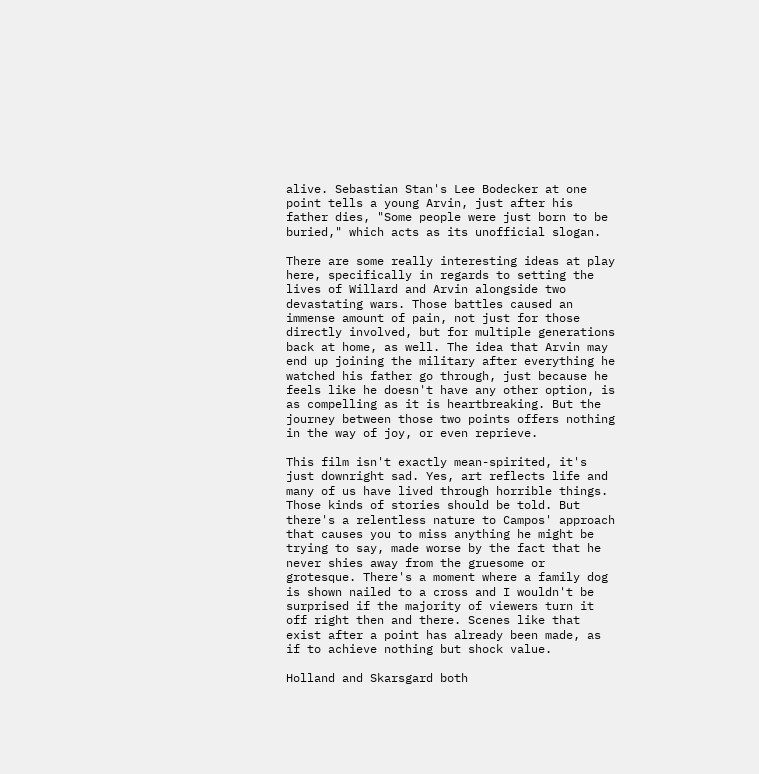alive. Sebastian Stan's Lee Bodecker at one point tells a young Arvin, just after his father dies, "Some people were just born to be buried," which acts as its unofficial slogan.

There are some really interesting ideas at play here, specifically in regards to setting the lives of Willard and Arvin alongside two devastating wars. Those battles caused an immense amount of pain, not just for those directly involved, but for multiple generations back at home, as well. The idea that Arvin may end up joining the military after everything he watched his father go through, just because he feels like he doesn't have any other option, is as compelling as it is heartbreaking. But the journey between those two points offers nothing in the way of joy, or even reprieve.

This film isn't exactly mean-spirited, it's just downright sad. Yes, art reflects life and many of us have lived through horrible things. Those kinds of stories should be told. But there's a relentless nature to Campos' approach that causes you to miss anything he might be trying to say, made worse by the fact that he never shies away from the gruesome or grotesque. There's a moment where a family dog is shown nailed to a cross and I wouldn't be surprised if the majority of viewers turn it off right then and there. Scenes like that exist after a point has already been made, as if to achieve nothing but shock value.

Holland and Skarsgard both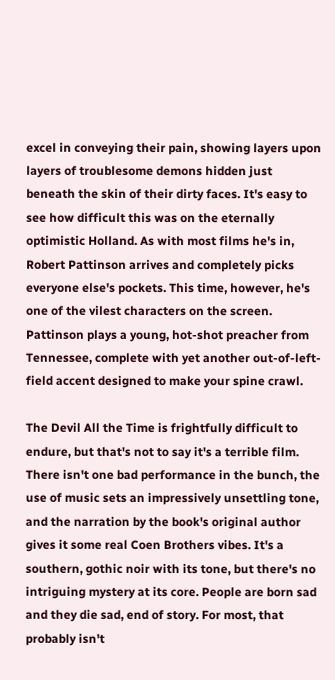excel in conveying their pain, showing layers upon layers of troublesome demons hidden just beneath the skin of their dirty faces. It's easy to see how difficult this was on the eternally optimistic Holland. As with most films he's in, Robert Pattinson arrives and completely picks everyone else's pockets. This time, however, he's one of the vilest characters on the screen. Pattinson plays a young, hot-shot preacher from Tennessee, complete with yet another out-of-left-field accent designed to make your spine crawl.

The Devil All the Time is frightfully difficult to endure, but that's not to say it's a terrible film. There isn't one bad performance in the bunch, the use of music sets an impressively unsettling tone, and the narration by the book's original author gives it some real Coen Brothers vibes. It's a southern, gothic noir with its tone, but there's no intriguing mystery at its core. People are born sad and they die sad, end of story. For most, that probably isn't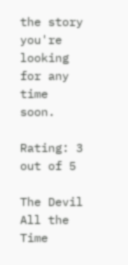the story you're looking for any time soon.

Rating: 3 out of 5

The Devil All the Time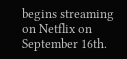begins streaming on Netflix on September 16th.